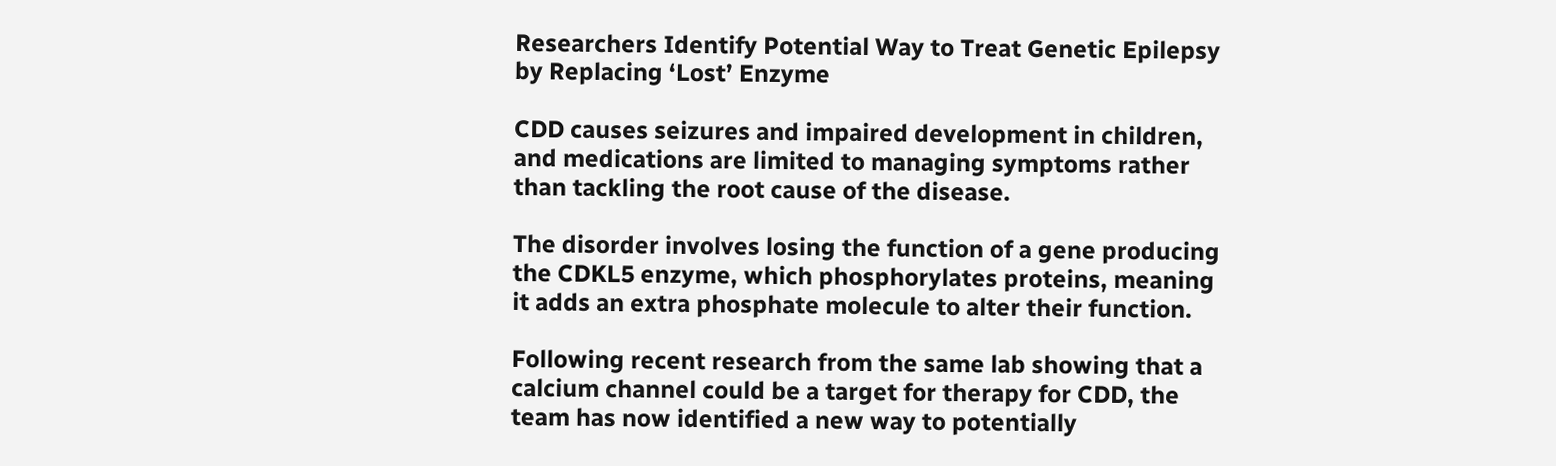Researchers Identify Potential Way to Treat Genetic Epilepsy by Replacing ‘Lost’ Enzyme

CDD causes seizures and impaired development in children, and medications are limited to managing symptoms rather than tackling the root cause of the disease.

The disorder involves losing the function of a gene producing the CDKL5 enzyme, which phosphorylates proteins, meaning it adds an extra phosphate molecule to alter their function.

Following recent research from the same lab showing that a calcium channel could be a target for therapy for CDD, the team has now identified a new way to potentially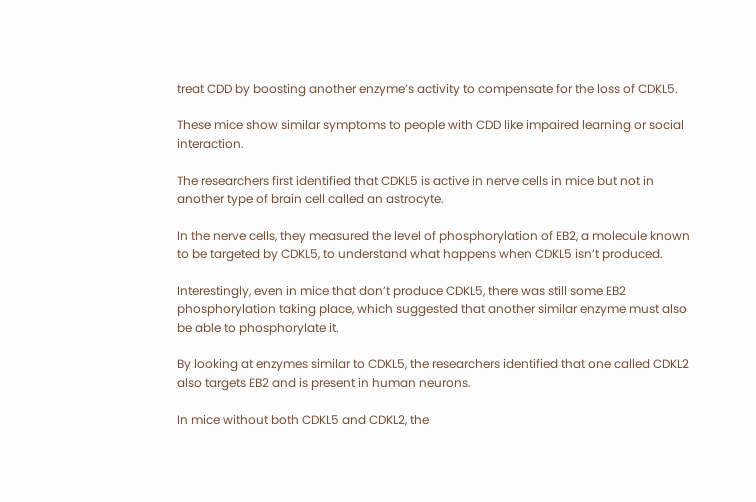treat CDD by boosting another enzyme’s activity to compensate for the loss of CDKL5.

These mice show similar symptoms to people with CDD like impaired learning or social interaction.

The researchers first identified that CDKL5 is active in nerve cells in mice but not in another type of brain cell called an astrocyte.

In the nerve cells, they measured the level of phosphorylation of EB2, a molecule known to be targeted by CDKL5, to understand what happens when CDKL5 isn’t produced.

Interestingly, even in mice that don’t produce CDKL5, there was still some EB2 phosphorylation taking place, which suggested that another similar enzyme must also be able to phosphorylate it.

By looking at enzymes similar to CDKL5, the researchers identified that one called CDKL2 also targets EB2 and is present in human neurons.

In mice without both CDKL5 and CDKL2, the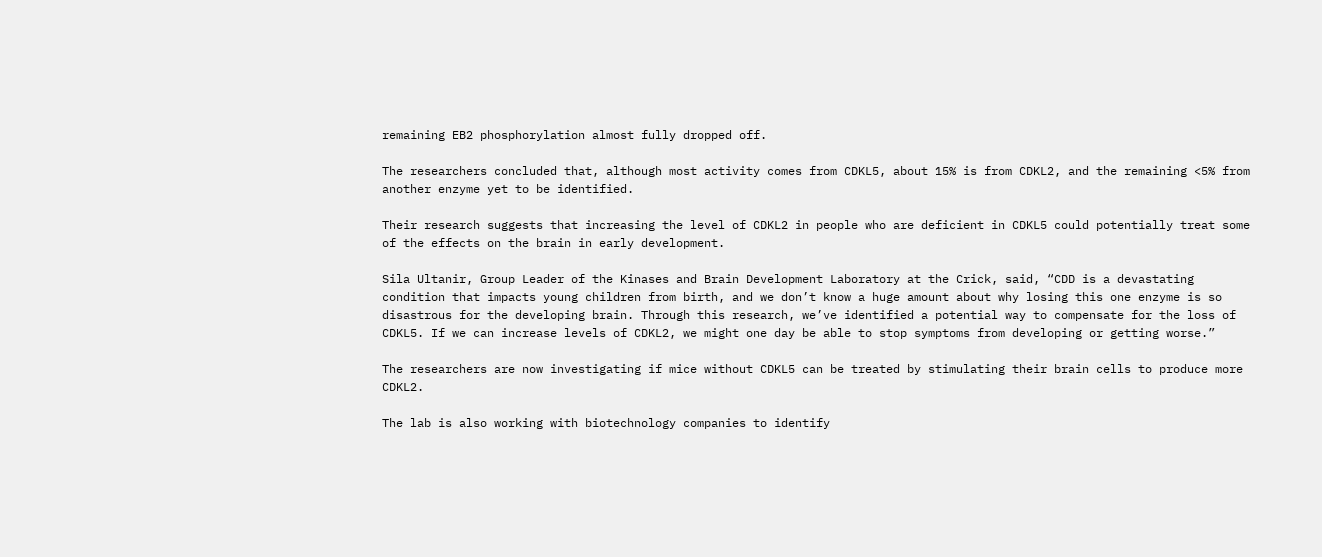remaining EB2 phosphorylation almost fully dropped off.

The researchers concluded that, although most activity comes from CDKL5, about 15% is from CDKL2, and the remaining <5% from another enzyme yet to be identified.

Their research suggests that increasing the level of CDKL2 in people who are deficient in CDKL5 could potentially treat some of the effects on the brain in early development.

Sila Ultanir, Group Leader of the Kinases and Brain Development Laboratory at the Crick, said, “CDD is a devastating condition that impacts young children from birth, and we don’t know a huge amount about why losing this one enzyme is so disastrous for the developing brain. Through this research, we’ve identified a potential way to compensate for the loss of CDKL5. If we can increase levels of CDKL2, we might one day be able to stop symptoms from developing or getting worse.”

The researchers are now investigating if mice without CDKL5 can be treated by stimulating their brain cells to produce more CDKL2.

The lab is also working with biotechnology companies to identify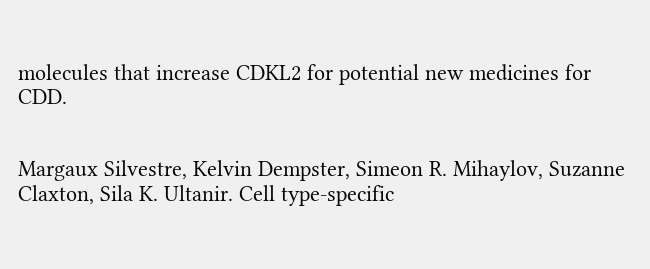molecules that increase CDKL2 for potential new medicines for CDD.


Margaux Silvestre, Kelvin Dempster, Simeon R. Mihaylov, Suzanne Claxton, Sila K. Ultanir. Cell type-specific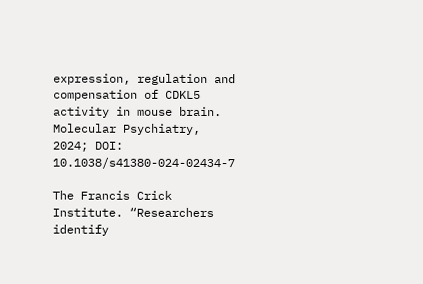expression, regulation and compensation of CDKL5 activity in mouse brain. Molecular Psychiatry, 2024; DOI: 10.1038/s41380-024-02434-7

The Francis Crick Institute. “Researchers identify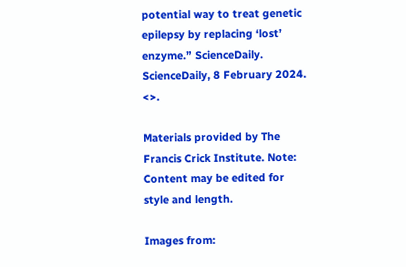potential way to treat genetic epilepsy by replacing ‘lost’ enzyme.” ScienceDaily. ScienceDaily, 8 February 2024. <>.

Materials provided by The Francis Crick Institute. Note: Content may be edited for style and length.

Images from: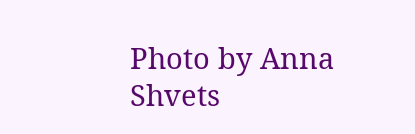Photo by Anna Shvets